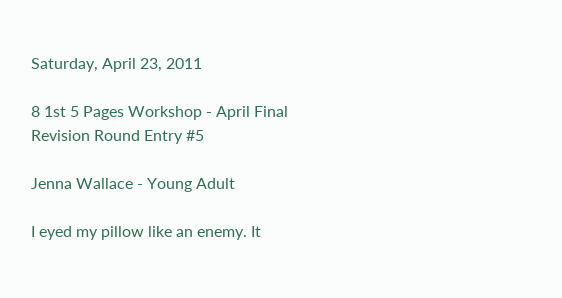Saturday, April 23, 2011

8 1st 5 Pages Workshop - April Final Revision Round Entry #5

Jenna Wallace - Young Adult

I eyed my pillow like an enemy. It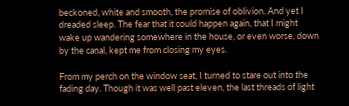beckoned, white and smooth, the promise of oblivion. And yet I dreaded sleep. The fear that it could happen again, that I might wake up wandering somewhere in the house, or even worse, down by the canal, kept me from closing my eyes.

From my perch on the window seat, I turned to stare out into the fading day. Though it was well past eleven, the last threads of light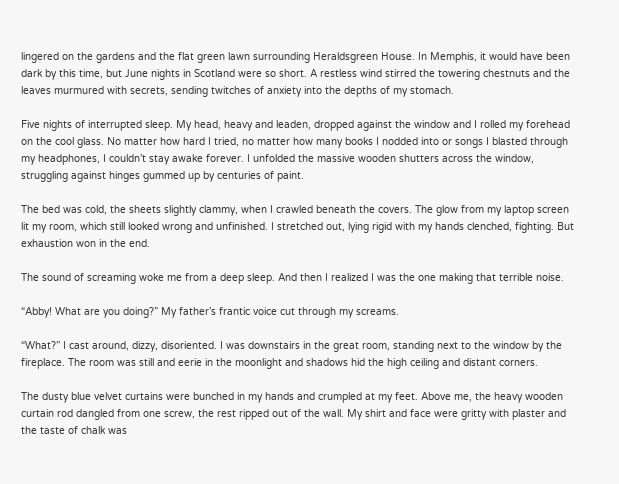lingered on the gardens and the flat green lawn surrounding Heraldsgreen House. In Memphis, it would have been dark by this time, but June nights in Scotland were so short. A restless wind stirred the towering chestnuts and the leaves murmured with secrets, sending twitches of anxiety into the depths of my stomach.

Five nights of interrupted sleep. My head, heavy and leaden, dropped against the window and I rolled my forehead on the cool glass. No matter how hard I tried, no matter how many books I nodded into or songs I blasted through my headphones, I couldn’t stay awake forever. I unfolded the massive wooden shutters across the window, struggling against hinges gummed up by centuries of paint.

The bed was cold, the sheets slightly clammy, when I crawled beneath the covers. The glow from my laptop screen lit my room, which still looked wrong and unfinished. I stretched out, lying rigid with my hands clenched, fighting. But exhaustion won in the end.

The sound of screaming woke me from a deep sleep. And then I realized I was the one making that terrible noise.

“Abby! What are you doing?” My father’s frantic voice cut through my screams.

“What?” I cast around, dizzy, disoriented. I was downstairs in the great room, standing next to the window by the fireplace. The room was still and eerie in the moonlight and shadows hid the high ceiling and distant corners.

The dusty blue velvet curtains were bunched in my hands and crumpled at my feet. Above me, the heavy wooden curtain rod dangled from one screw, the rest ripped out of the wall. My shirt and face were gritty with plaster and the taste of chalk was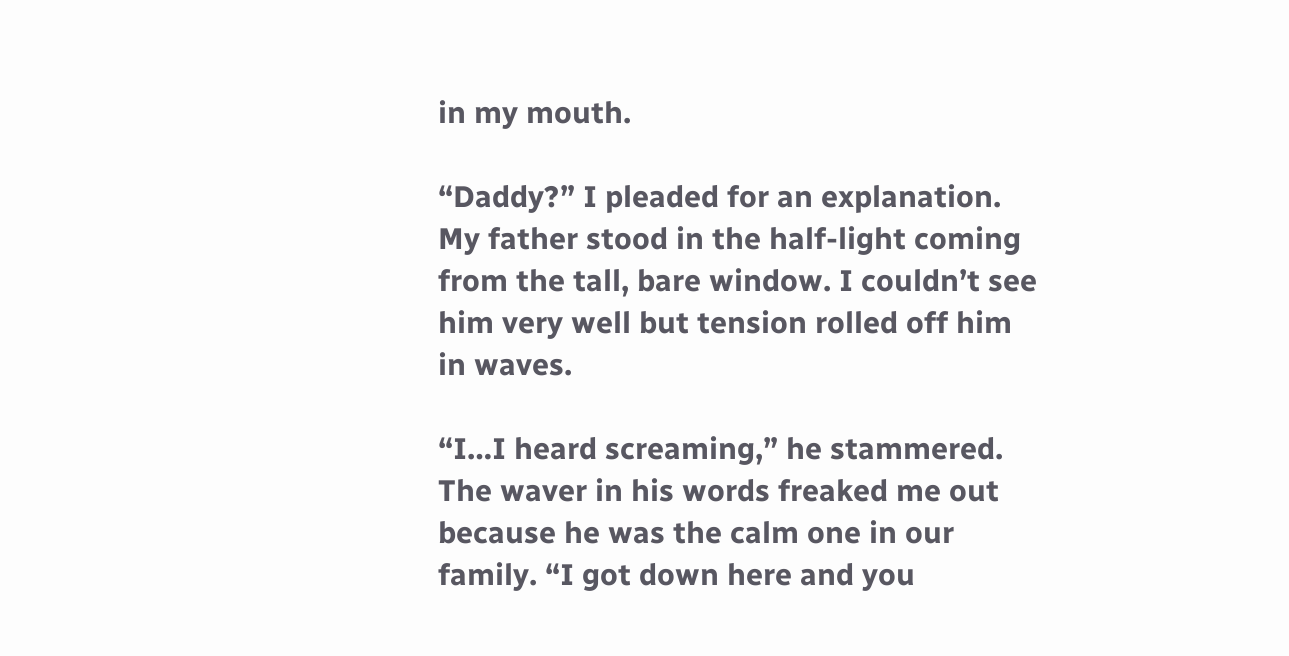in my mouth.

“Daddy?” I pleaded for an explanation. My father stood in the half-light coming from the tall, bare window. I couldn’t see him very well but tension rolled off him in waves.

“I…I heard screaming,” he stammered. The waver in his words freaked me out because he was the calm one in our family. “I got down here and you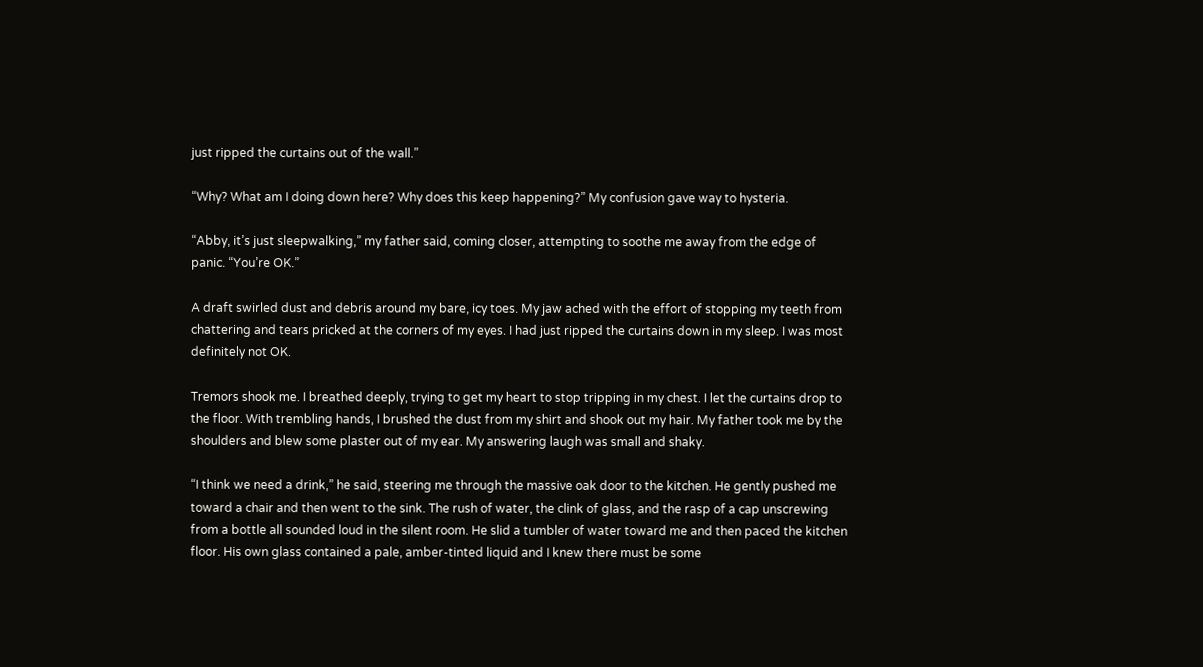just ripped the curtains out of the wall.”

“Why? What am I doing down here? Why does this keep happening?” My confusion gave way to hysteria.

“Abby, it’s just sleepwalking,” my father said, coming closer, attempting to soothe me away from the edge of panic. “You’re OK.”

A draft swirled dust and debris around my bare, icy toes. My jaw ached with the effort of stopping my teeth from chattering and tears pricked at the corners of my eyes. I had just ripped the curtains down in my sleep. I was most definitely not OK.

Tremors shook me. I breathed deeply, trying to get my heart to stop tripping in my chest. I let the curtains drop to the floor. With trembling hands, I brushed the dust from my shirt and shook out my hair. My father took me by the shoulders and blew some plaster out of my ear. My answering laugh was small and shaky.

“I think we need a drink,” he said, steering me through the massive oak door to the kitchen. He gently pushed me toward a chair and then went to the sink. The rush of water, the clink of glass, and the rasp of a cap unscrewing from a bottle all sounded loud in the silent room. He slid a tumbler of water toward me and then paced the kitchen floor. His own glass contained a pale, amber-tinted liquid and I knew there must be some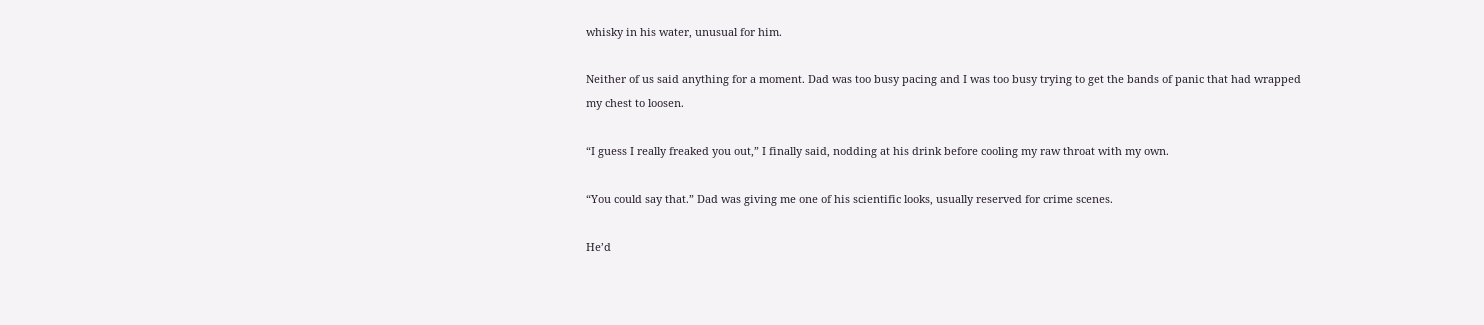whisky in his water, unusual for him.

Neither of us said anything for a moment. Dad was too busy pacing and I was too busy trying to get the bands of panic that had wrapped my chest to loosen.

“I guess I really freaked you out,” I finally said, nodding at his drink before cooling my raw throat with my own.

“You could say that.” Dad was giving me one of his scientific looks, usually reserved for crime scenes.

He’d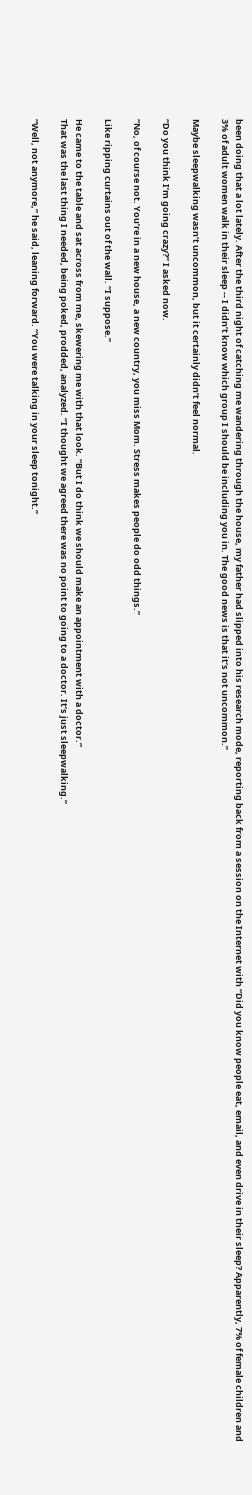been doing that a lot lately. After the third night of catching me wandering through the house, my father had slipped into his research mode, reporting back from a session on the Internet with “Did you know people eat, email, and even drive in their sleep? Apparently, 7% of female children and 3% of adult women walk in their sleep -- I didn’t know which group I should be including you in. The good news is that it’s not uncommon.”

Maybe sleepwalking wasn’t uncommon, but it certainly didn’t feel normal.

“Do you think I’m going crazy?” I asked now.

“No, of course not. You’re in a new house, a new country, you miss Mom. Stress makes people do odd things.”

Like ripping curtains out of the wall. “I suppose.”

He came to the table and sat across from me, skewering me with that look. “But I do think we should make an appointment with a doctor.”
That was the last thing I needed, being poked, prodded, analyzed. “I thought we agreed there was no point to going to a doctor. It’s just sleepwalking.”

“Well, not anymore,” he said, leaning forward. “You were talking in your sleep tonight.”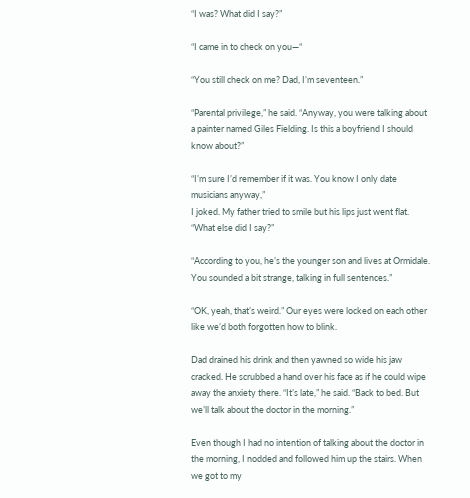“I was? What did I say?”

“I came in to check on you—“

“You still check on me? Dad, I’m seventeen.”

“Parental privilege,” he said. “Anyway, you were talking about a painter named Giles Fielding. Is this a boyfriend I should know about?”

“I’m sure I’d remember if it was. You know I only date musicians anyway,”
I joked. My father tried to smile but his lips just went flat. “What else did I say?”

“According to you, he’s the younger son and lives at Ormidale. You sounded a bit strange, talking in full sentences.”

“OK, yeah, that’s weird.” Our eyes were locked on each other like we’d both forgotten how to blink.

Dad drained his drink and then yawned so wide his jaw cracked. He scrubbed a hand over his face as if he could wipe away the anxiety there. “It’s late,” he said. “Back to bed. But we’ll talk about the doctor in the morning.”

Even though I had no intention of talking about the doctor in the morning, I nodded and followed him up the stairs. When we got to my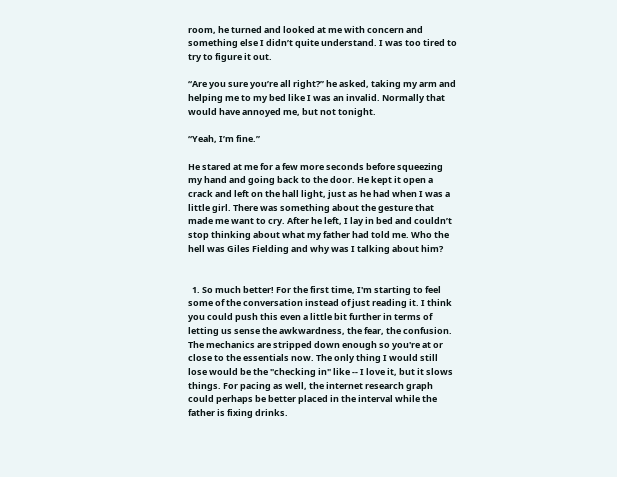room, he turned and looked at me with concern and something else I didn’t quite understand. I was too tired to try to figure it out.

“Are you sure you’re all right?” he asked, taking my arm and helping me to my bed like I was an invalid. Normally that would have annoyed me, but not tonight.

“Yeah, I’m fine.”

He stared at me for a few more seconds before squeezing my hand and going back to the door. He kept it open a crack and left on the hall light, just as he had when I was a little girl. There was something about the gesture that made me want to cry. After he left, I lay in bed and couldn’t stop thinking about what my father had told me. Who the hell was Giles Fielding and why was I talking about him?


  1. So much better! For the first time, I'm starting to feel some of the conversation instead of just reading it. I think you could push this even a little bit further in terms of letting us sense the awkwardness, the fear, the confusion. The mechanics are stripped down enough so you're at or close to the essentials now. The only thing I would still lose would be the "checking in" like -- I love it, but it slows things. For pacing as well, the internet research graph could perhaps be better placed in the interval while the father is fixing drinks.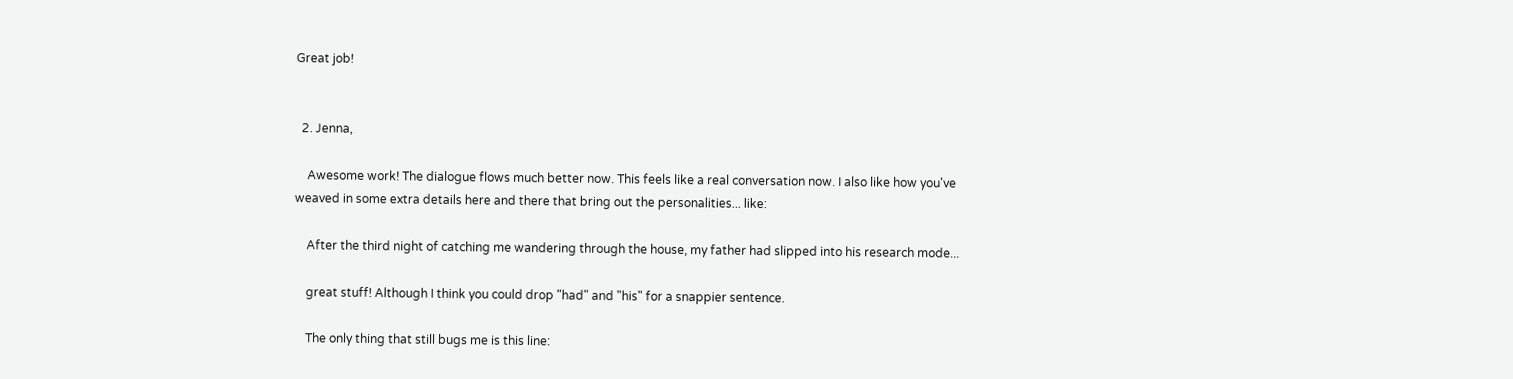Great job!


  2. Jenna,

    Awesome work! The dialogue flows much better now. This feels like a real conversation now. I also like how you've weaved in some extra details here and there that bring out the personalities... like:

    After the third night of catching me wandering through the house, my father had slipped into his research mode...

    great stuff! Although I think you could drop "had" and "his" for a snappier sentence.

    The only thing that still bugs me is this line: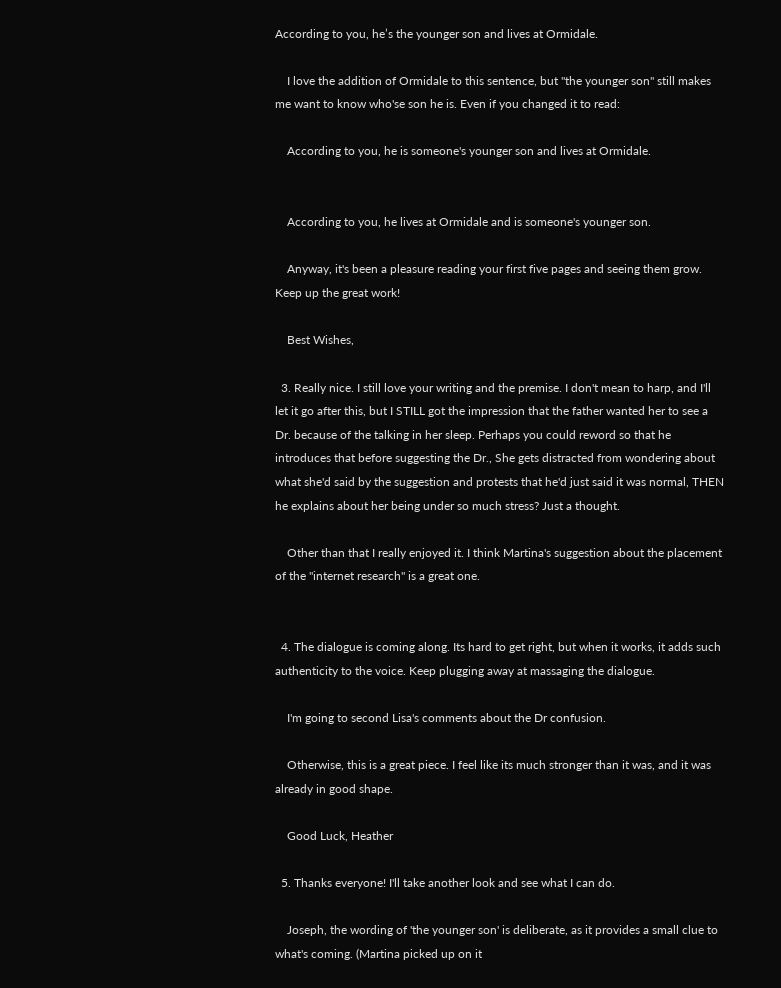According to you, he’s the younger son and lives at Ormidale.

    I love the addition of Ormidale to this sentence, but "the younger son" still makes me want to know who'se son he is. Even if you changed it to read:

    According to you, he is someone's younger son and lives at Ormidale.


    According to you, he lives at Ormidale and is someone's younger son.

    Anyway, it's been a pleasure reading your first five pages and seeing them grow. Keep up the great work!

    Best Wishes,

  3. Really nice. I still love your writing and the premise. I don't mean to harp, and I'll let it go after this, but I STILL got the impression that the father wanted her to see a Dr. because of the talking in her sleep. Perhaps you could reword so that he introduces that before suggesting the Dr., She gets distracted from wondering about what she'd said by the suggestion and protests that he'd just said it was normal, THEN he explains about her being under so much stress? Just a thought.

    Other than that I really enjoyed it. I think Martina's suggestion about the placement of the "internet research" is a great one.


  4. The dialogue is coming along. Its hard to get right, but when it works, it adds such authenticity to the voice. Keep plugging away at massaging the dialogue.

    I'm going to second Lisa's comments about the Dr confusion.

    Otherwise, this is a great piece. I feel like its much stronger than it was, and it was already in good shape.

    Good Luck, Heather

  5. Thanks everyone! I'll take another look and see what I can do.

    Joseph, the wording of 'the younger son' is deliberate, as it provides a small clue to what's coming. (Martina picked up on it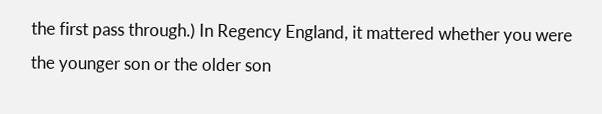the first pass through.) In Regency England, it mattered whether you were the younger son or the older son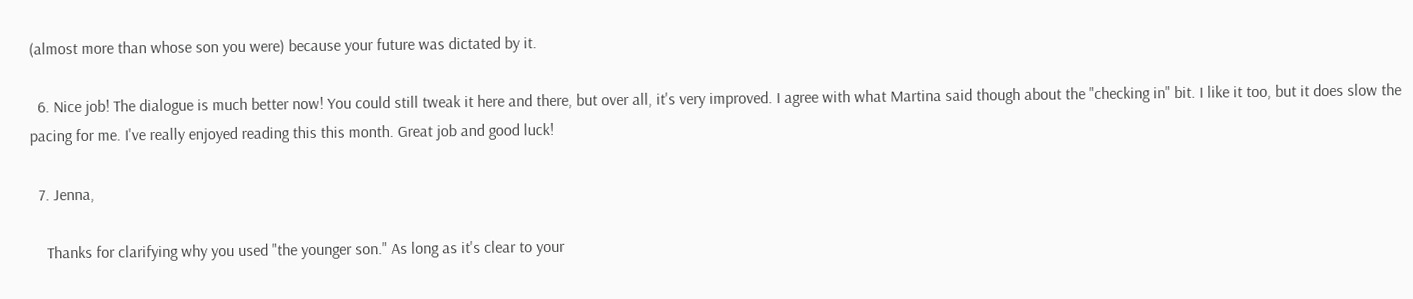(almost more than whose son you were) because your future was dictated by it.

  6. Nice job! The dialogue is much better now! You could still tweak it here and there, but over all, it's very improved. I agree with what Martina said though about the "checking in" bit. I like it too, but it does slow the pacing for me. I've really enjoyed reading this this month. Great job and good luck!

  7. Jenna,

    Thanks for clarifying why you used "the younger son." As long as it's clear to your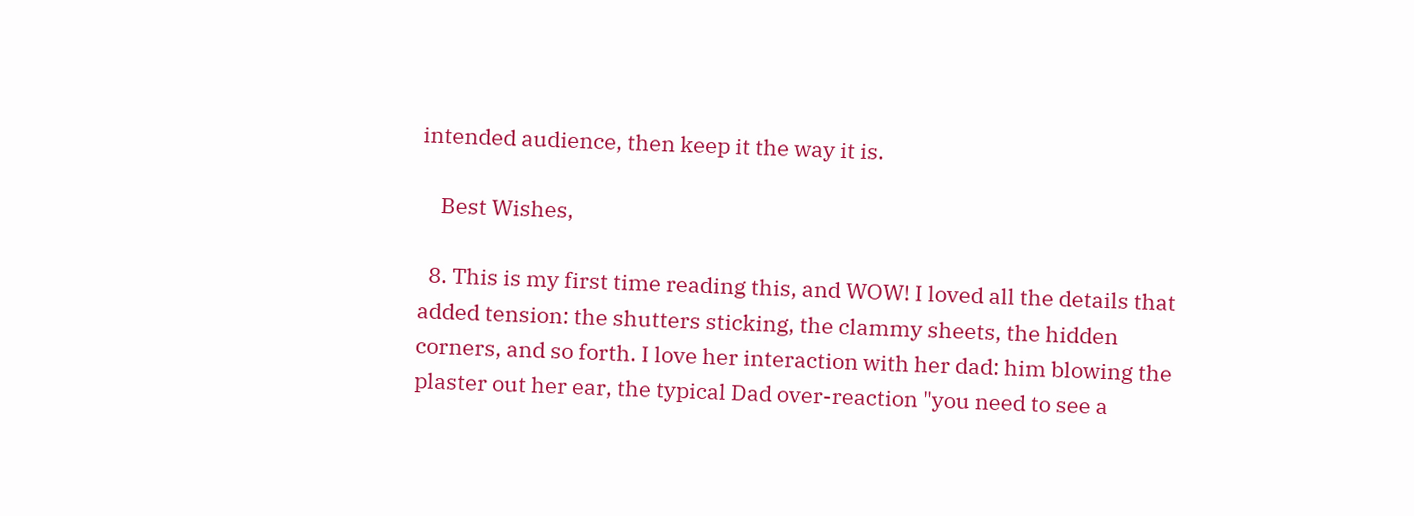intended audience, then keep it the way it is.

    Best Wishes,

  8. This is my first time reading this, and WOW! I loved all the details that added tension: the shutters sticking, the clammy sheets, the hidden corners, and so forth. I love her interaction with her dad: him blowing the plaster out her ear, the typical Dad over-reaction "you need to see a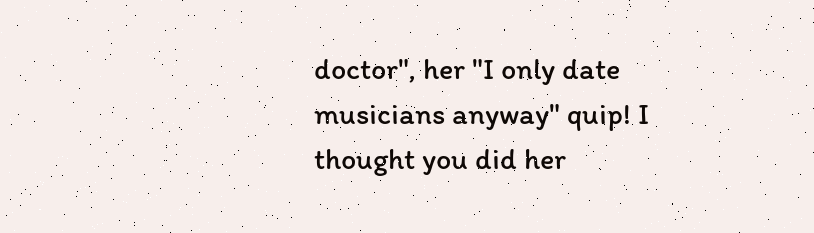doctor", her "I only date musicians anyway" quip! I thought you did her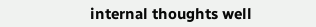internal thoughts well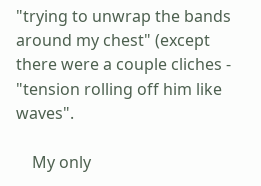"trying to unwrap the bands around my chest" (except there were a couple cliches - "tension rolling off him like waves".

    My only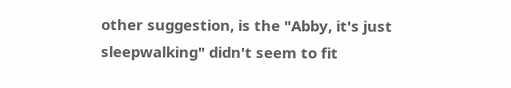other suggestion, is the "Abby, it's just sleepwalking" didn't seem to fit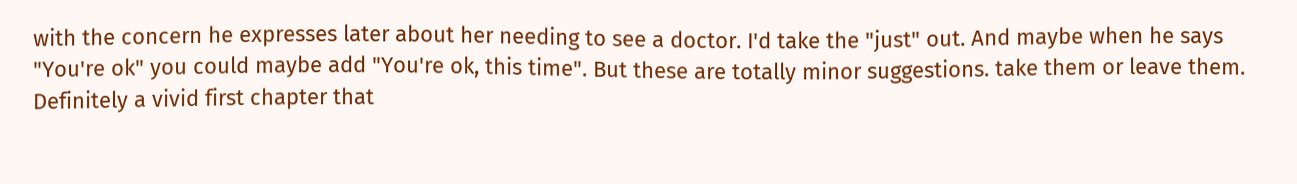with the concern he expresses later about her needing to see a doctor. I'd take the "just" out. And maybe when he says "You're ok" you could maybe add "You're ok, this time". But these are totally minor suggestions. take them or leave them. Definitely a vivid first chapter that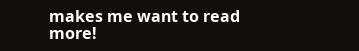makes me want to read more!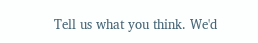Tell us what you think. We'd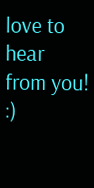love to hear from you! :)